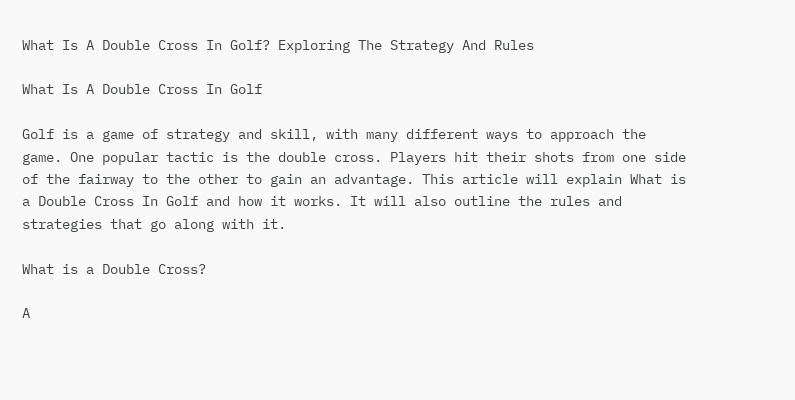What Is A Double Cross In Golf? Exploring The Strategy And Rules

What Is A Double Cross In Golf

Golf is a game of strategy and skill, with many different ways to approach the game. One popular tactic is the double cross. Players hit their shots from one side of the fairway to the other to gain an advantage. This article will explain What is a Double Cross In Golf and how it works. It will also outline the rules and strategies that go along with it.

What is a Double Cross?

A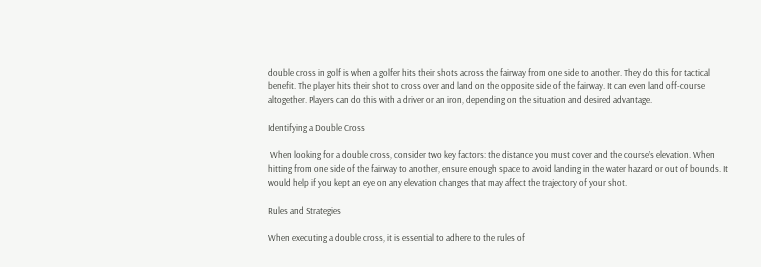double cross in golf is when a golfer hits their shots across the fairway from one side to another. They do this for tactical benefit. The player hits their shot to cross over and land on the opposite side of the fairway. It can even land off-course altogether. Players can do this with a driver or an iron, depending on the situation and desired advantage.

Identifying a Double Cross

 When looking for a double cross, consider two key factors: the distance you must cover and the course’s elevation. When hitting from one side of the fairway to another, ensure enough space to avoid landing in the water hazard or out of bounds. It would help if you kept an eye on any elevation changes that may affect the trajectory of your shot.

Rules and Strategies

When executing a double cross, it is essential to adhere to the rules of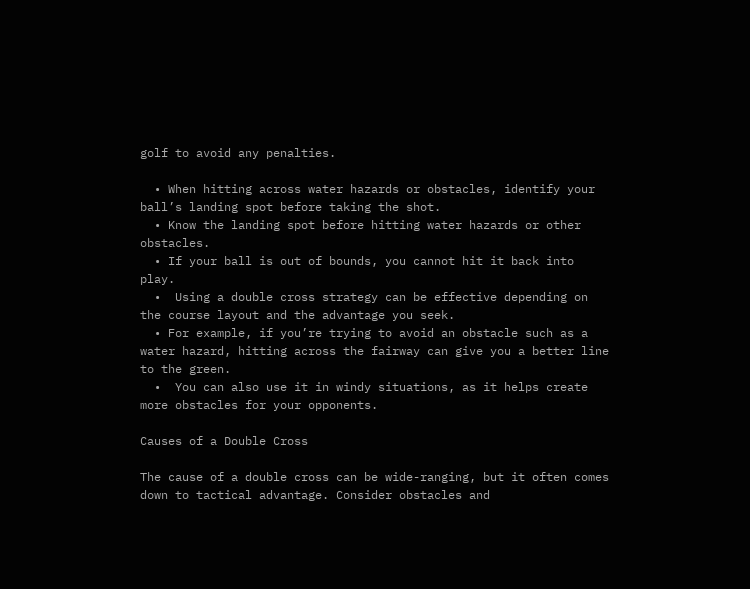golf to avoid any penalties.

  • When hitting across water hazards or obstacles, identify your ball’s landing spot before taking the shot.
  • Know the landing spot before hitting water hazards or other obstacles.
  • If your ball is out of bounds, you cannot hit it back into play.
  •  Using a double cross strategy can be effective depending on the course layout and the advantage you seek.
  • For example, if you’re trying to avoid an obstacle such as a water hazard, hitting across the fairway can give you a better line to the green.
  •  You can also use it in windy situations, as it helps create more obstacles for your opponents.

Causes of a Double Cross

The cause of a double cross can be wide-ranging, but it often comes down to tactical advantage. Consider obstacles and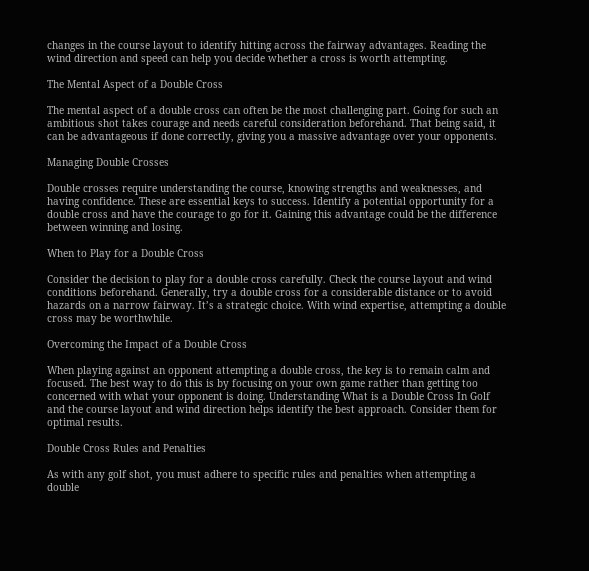changes in the course layout to identify hitting across the fairway advantages. Reading the wind direction and speed can help you decide whether a cross is worth attempting.

The Mental Aspect of a Double Cross

The mental aspect of a double cross can often be the most challenging part. Going for such an ambitious shot takes courage and needs careful consideration beforehand. That being said, it can be advantageous if done correctly, giving you a massive advantage over your opponents.

Managing Double Crosses

Double crosses require understanding the course, knowing strengths and weaknesses, and having confidence. These are essential keys to success. Identify a potential opportunity for a double cross and have the courage to go for it. Gaining this advantage could be the difference between winning and losing.

When to Play for a Double Cross

Consider the decision to play for a double cross carefully. Check the course layout and wind conditions beforehand. Generally, try a double cross for a considerable distance or to avoid hazards on a narrow fairway. It’s a strategic choice. With wind expertise, attempting a double cross may be worthwhile.

Overcoming the Impact of a Double Cross

When playing against an opponent attempting a double cross, the key is to remain calm and focused. The best way to do this is by focusing on your own game rather than getting too concerned with what your opponent is doing. Understanding What is a Double Cross In Golf and the course layout and wind direction helps identify the best approach. Consider them for optimal results.

Double Cross Rules and Penalties

As with any golf shot, you must adhere to specific rules and penalties when attempting a double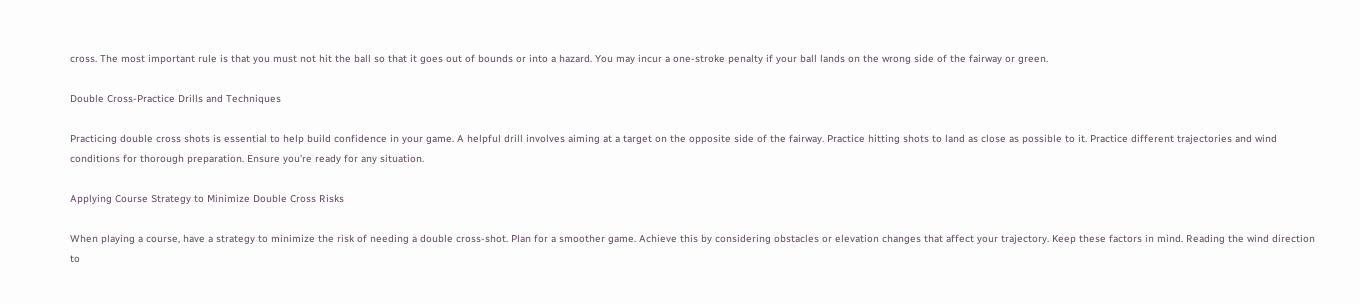cross. The most important rule is that you must not hit the ball so that it goes out of bounds or into a hazard. You may incur a one-stroke penalty if your ball lands on the wrong side of the fairway or green.

Double Cross-Practice Drills and Techniques

Practicing double cross shots is essential to help build confidence in your game. A helpful drill involves aiming at a target on the opposite side of the fairway. Practice hitting shots to land as close as possible to it. Practice different trajectories and wind conditions for thorough preparation. Ensure you’re ready for any situation.

Applying Course Strategy to Minimize Double Cross Risks

When playing a course, have a strategy to minimize the risk of needing a double cross-shot. Plan for a smoother game. Achieve this by considering obstacles or elevation changes that affect your trajectory. Keep these factors in mind. Reading the wind direction to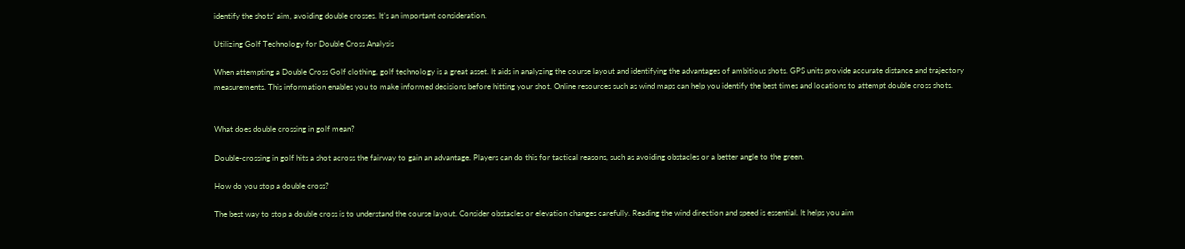identify the shots’ aim, avoiding double crosses. It’s an important consideration.

Utilizing Golf Technology for Double Cross Analysis

When attempting a Double Cross Golf clothing, golf technology is a great asset. It aids in analyzing the course layout and identifying the advantages of ambitious shots. GPS units provide accurate distance and trajectory measurements. This information enables you to make informed decisions before hitting your shot. Online resources such as wind maps can help you identify the best times and locations to attempt double cross shots.


What does double crossing in golf mean?

Double-crossing in golf hits a shot across the fairway to gain an advantage. Players can do this for tactical reasons, such as avoiding obstacles or a better angle to the green.

How do you stop a double cross?

The best way to stop a double cross is to understand the course layout. Consider obstacles or elevation changes carefully. Reading the wind direction and speed is essential. It helps you aim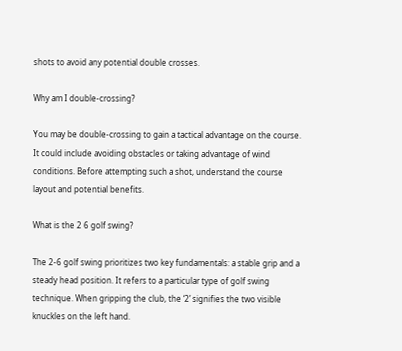shots to avoid any potential double crosses.

Why am I double-crossing?

You may be double-crossing to gain a tactical advantage on the course. It could include avoiding obstacles or taking advantage of wind conditions. Before attempting such a shot, understand the course layout and potential benefits.

What is the 2 6 golf swing?

The 2-6 golf swing prioritizes two key fundamentals: a stable grip and a steady head position. It refers to a particular type of golf swing technique. When gripping the club, the ‘2’ signifies the two visible knuckles on the left hand.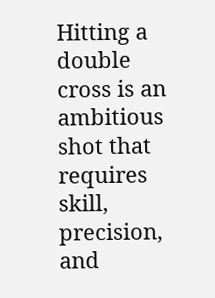Hitting a double cross is an ambitious shot that requires skill, precision, and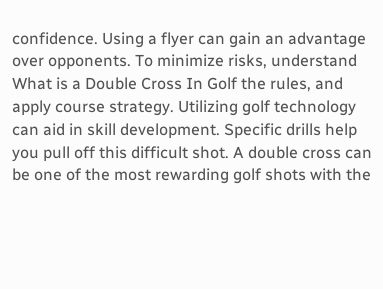confidence. Using a flyer can gain an advantage over opponents. To minimize risks, understand What is a Double Cross In Golf the rules, and apply course strategy. Utilizing golf technology can aid in skill development. Specific drills help you pull off this difficult shot. A double cross can be one of the most rewarding golf shots with the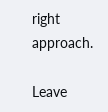right approach.

Leave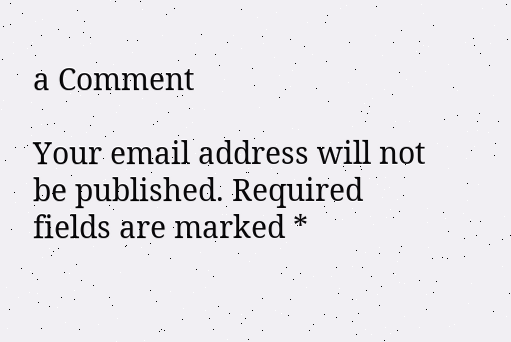a Comment

Your email address will not be published. Required fields are marked *